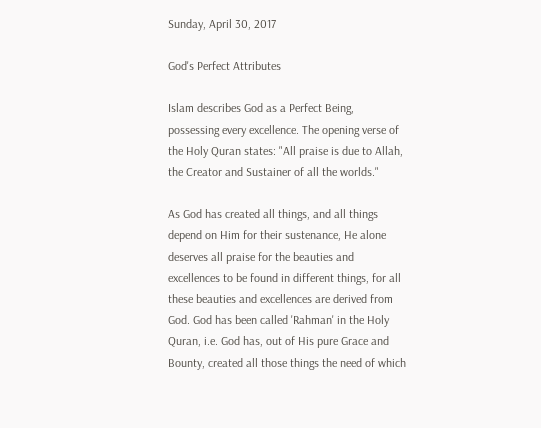Sunday, April 30, 2017

God's Perfect Attributes

Islam describes God as a Perfect Being, possessing every excellence. The opening verse of the Holy Quran states: "All praise is due to Allah, the Creator and Sustainer of all the worlds."

As God has created all things, and all things depend on Him for their sustenance, He alone deserves all praise for the beauties and excellences to be found in different things, for all these beauties and excellences are derived from God. God has been called 'Rahman' in the Holy Quran, i.e. God has, out of His pure Grace and Bounty, created all those things the need of which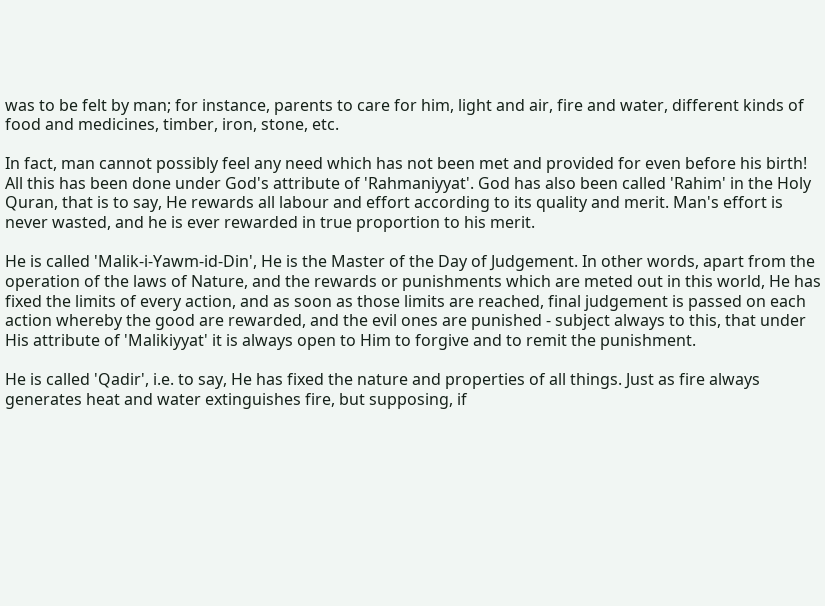was to be felt by man; for instance, parents to care for him, light and air, fire and water, different kinds of food and medicines, timber, iron, stone, etc.

In fact, man cannot possibly feel any need which has not been met and provided for even before his birth! All this has been done under God's attribute of 'Rahmaniyyat'. God has also been called 'Rahim' in the Holy Quran, that is to say, He rewards all labour and effort according to its quality and merit. Man's effort is never wasted, and he is ever rewarded in true proportion to his merit.

He is called 'Malik-i-Yawm-id-Din', He is the Master of the Day of Judgement. In other words, apart from the operation of the laws of Nature, and the rewards or punishments which are meted out in this world, He has fixed the limits of every action, and as soon as those limits are reached, final judgement is passed on each action whereby the good are rewarded, and the evil ones are punished - subject always to this, that under His attribute of 'Malikiyyat' it is always open to Him to forgive and to remit the punishment.

He is called 'Qadir', i.e. to say, He has fixed the nature and properties of all things. Just as fire always generates heat and water extinguishes fire, but supposing, if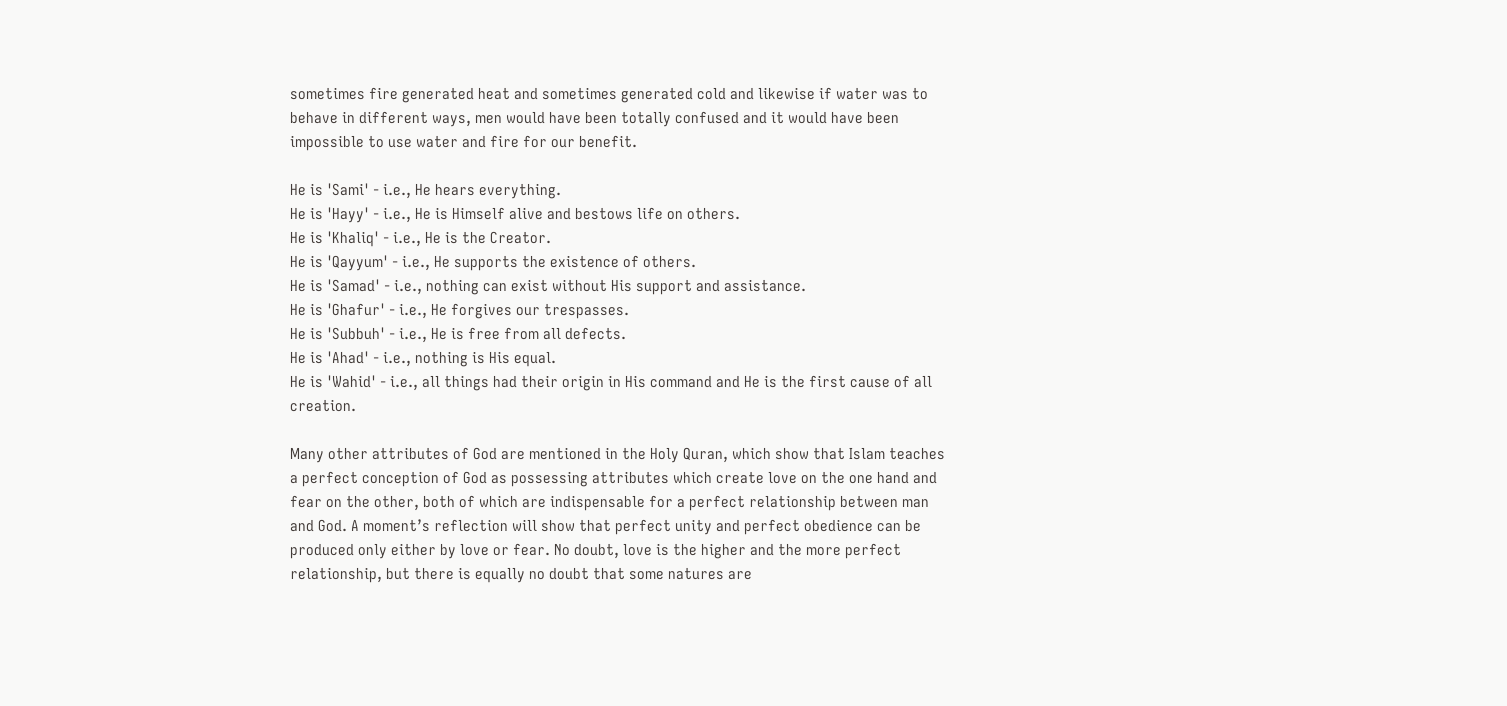sometimes fire generated heat and sometimes generated cold and likewise if water was to behave in different ways, men would have been totally confused and it would have been impossible to use water and fire for our benefit.

He is 'Sami' - i.e., He hears everything.
He is 'Hayy' - i.e., He is Himself alive and bestows life on others.
He is 'Khaliq' - i.e., He is the Creator.
He is 'Qayyum' - i.e., He supports the existence of others.
He is 'Samad' - i.e., nothing can exist without His support and assistance.
He is 'Ghafur' - i.e., He forgives our trespasses.
He is 'Subbuh' - i.e., He is free from all defects.
He is 'Ahad' - i.e., nothing is His equal.
He is 'Wahid' - i.e., all things had their origin in His command and He is the first cause of all creation.

Many other attributes of God are mentioned in the Holy Quran, which show that Islam teaches a perfect conception of God as possessing attributes which create love on the one hand and fear on the other, both of which are indispensable for a perfect relationship between man and God. A moment’s reflection will show that perfect unity and perfect obedience can be produced only either by love or fear. No doubt, love is the higher and the more perfect relationship, but there is equally no doubt that some natures are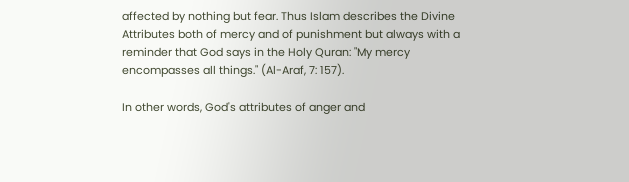affected by nothing but fear. Thus Islam describes the Divine Attributes both of mercy and of punishment but always with a reminder that God says in the Holy Quran: "My mercy encompasses all things." (Al-Araf, 7: 157).

In other words, God's attributes of anger and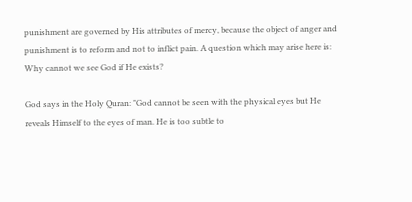punishment are governed by His attributes of mercy, because the object of anger and punishment is to reform and not to inflict pain. A question which may arise here is: Why cannot we see God if He exists?

God says in the Holy Quran: "God cannot be seen with the physical eyes but He reveals Himself to the eyes of man. He is too subtle to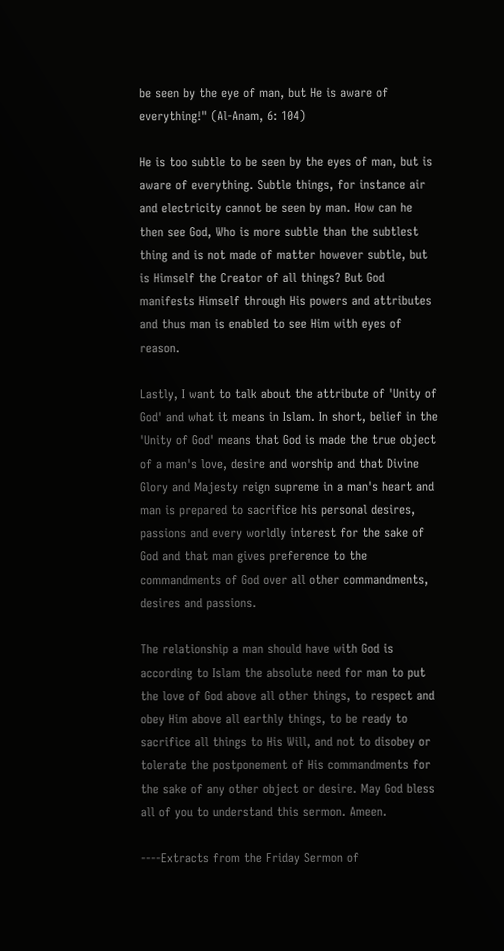be seen by the eye of man, but He is aware of everything!" (Al-Anam, 6: 104)

He is too subtle to be seen by the eyes of man, but is aware of everything. Subtle things, for instance air and electricity cannot be seen by man. How can he then see God, Who is more subtle than the subtlest thing and is not made of matter however subtle, but is Himself the Creator of all things? But God manifests Himself through His powers and attributes and thus man is enabled to see Him with eyes of reason.

Lastly, I want to talk about the attribute of 'Unity of God' and what it means in Islam. In short, belief in the 'Unity of God' means that God is made the true object of a man's love, desire and worship and that Divine Glory and Majesty reign supreme in a man's heart and man is prepared to sacrifice his personal desires, passions and every worldly interest for the sake of God and that man gives preference to the commandments of God over all other commandments, desires and passions.

The relationship a man should have with God is according to Islam the absolute need for man to put the love of God above all other things, to respect and obey Him above all earthly things, to be ready to sacrifice all things to His Will, and not to disobey or tolerate the postponement of His commandments for the sake of any other object or desire. May God bless all of you to understand this sermon. Ameen.

----Extracts from the Friday Sermon of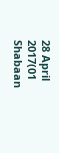28 April 2017(01 Shabaan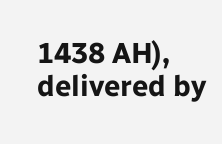1438 AH), delivered by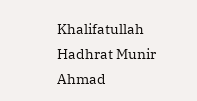Khalifatullah Hadhrat Munir Ahmad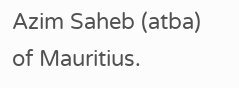Azim Saheb (atba) of Mauritius.